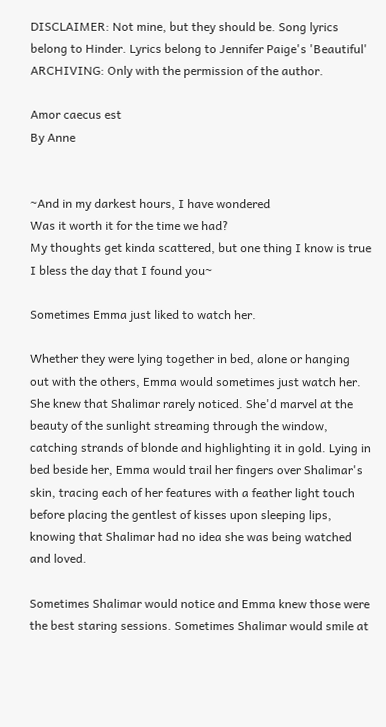DISCLAIMER: Not mine, but they should be. Song lyrics belong to Hinder. Lyrics belong to Jennifer Paige's 'Beautiful'
ARCHIVING: Only with the permission of the author.

Amor caecus est
By Anne


~And in my darkest hours, I have wondered
Was it worth it for the time we had?
My thoughts get kinda scattered, but one thing I know is true
I bless the day that I found you~

Sometimes Emma just liked to watch her.

Whether they were lying together in bed, alone or hanging out with the others, Emma would sometimes just watch her. She knew that Shalimar rarely noticed. She'd marvel at the beauty of the sunlight streaming through the window, catching strands of blonde and highlighting it in gold. Lying in bed beside her, Emma would trail her fingers over Shalimar's skin, tracing each of her features with a feather light touch before placing the gentlest of kisses upon sleeping lips, knowing that Shalimar had no idea she was being watched and loved.

Sometimes Shalimar would notice and Emma knew those were the best staring sessions. Sometimes Shalimar would smile at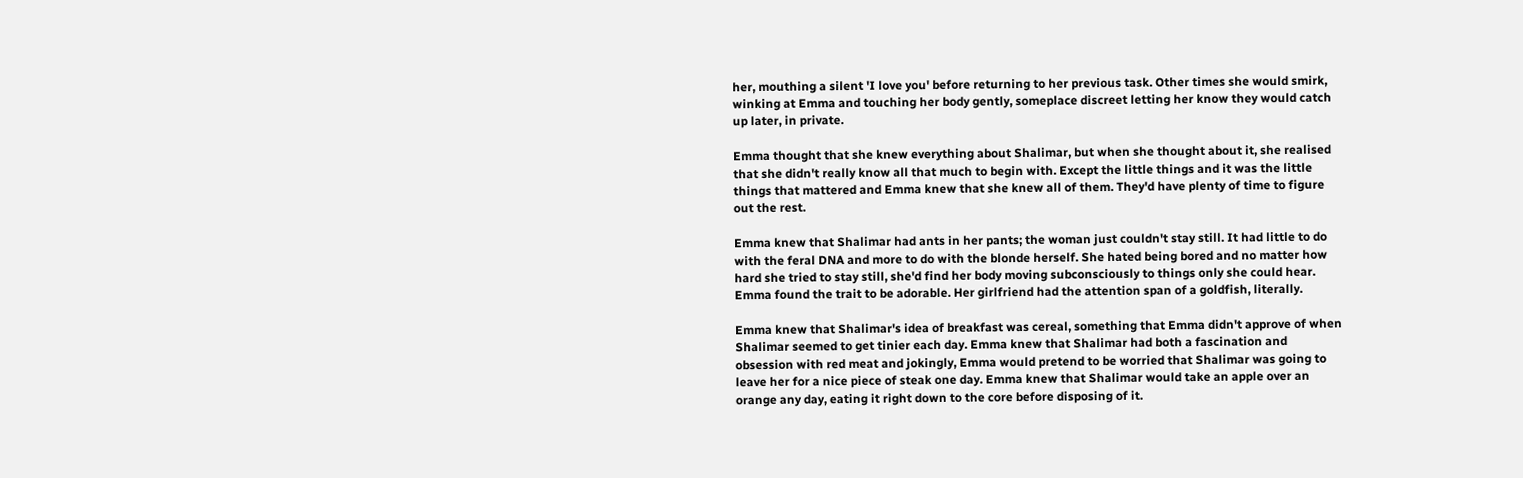her, mouthing a silent 'I love you' before returning to her previous task. Other times she would smirk, winking at Emma and touching her body gently, someplace discreet letting her know they would catch up later, in private.

Emma thought that she knew everything about Shalimar, but when she thought about it, she realised that she didn't really know all that much to begin with. Except the little things and it was the little things that mattered and Emma knew that she knew all of them. They'd have plenty of time to figure out the rest.

Emma knew that Shalimar had ants in her pants; the woman just couldn't stay still. It had little to do with the feral DNA and more to do with the blonde herself. She hated being bored and no matter how hard she tried to stay still, she'd find her body moving subconsciously to things only she could hear. Emma found the trait to be adorable. Her girlfriend had the attention span of a goldfish, literally.

Emma knew that Shalimar's idea of breakfast was cereal, something that Emma didn't approve of when Shalimar seemed to get tinier each day. Emma knew that Shalimar had both a fascination and obsession with red meat and jokingly, Emma would pretend to be worried that Shalimar was going to leave her for a nice piece of steak one day. Emma knew that Shalimar would take an apple over an orange any day, eating it right down to the core before disposing of it.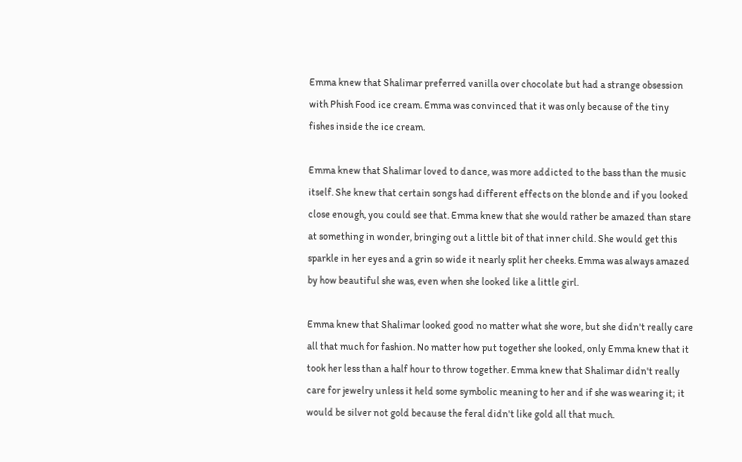Emma knew that Shalimar preferred vanilla over chocolate but had a strange obsession with Phish Food ice cream. Emma was convinced that it was only because of the tiny fishes inside the ice cream.

Emma knew that Shalimar loved to dance, was more addicted to the bass than the music itself. She knew that certain songs had different effects on the blonde and if you looked close enough, you could see that. Emma knew that she would rather be amazed than stare at something in wonder, bringing out a little bit of that inner child. She would get this sparkle in her eyes and a grin so wide it nearly split her cheeks. Emma was always amazed by how beautiful she was, even when she looked like a little girl.

Emma knew that Shalimar looked good no matter what she wore, but she didn't really care all that much for fashion. No matter how put together she looked, only Emma knew that it took her less than a half hour to throw together. Emma knew that Shalimar didn't really care for jewelry unless it held some symbolic meaning to her and if she was wearing it; it would be silver not gold because the feral didn't like gold all that much.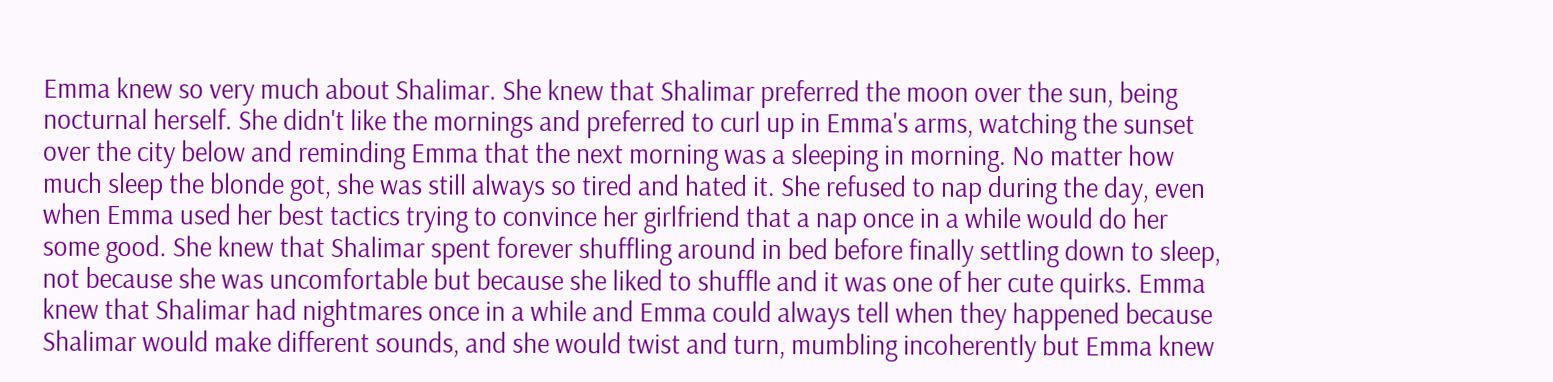Emma knew so very much about Shalimar. She knew that Shalimar preferred the moon over the sun, being nocturnal herself. She didn't like the mornings and preferred to curl up in Emma's arms, watching the sunset over the city below and reminding Emma that the next morning was a sleeping in morning. No matter how much sleep the blonde got, she was still always so tired and hated it. She refused to nap during the day, even when Emma used her best tactics trying to convince her girlfriend that a nap once in a while would do her some good. She knew that Shalimar spent forever shuffling around in bed before finally settling down to sleep, not because she was uncomfortable but because she liked to shuffle and it was one of her cute quirks. Emma knew that Shalimar had nightmares once in a while and Emma could always tell when they happened because Shalimar would make different sounds, and she would twist and turn, mumbling incoherently but Emma knew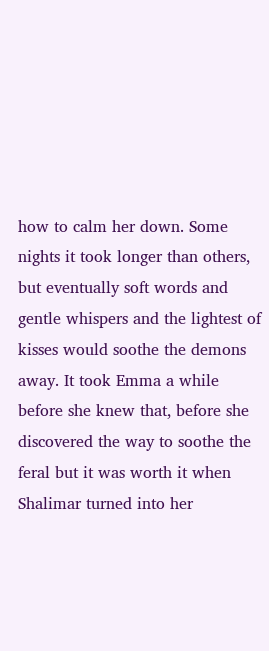how to calm her down. Some nights it took longer than others, but eventually soft words and gentle whispers and the lightest of kisses would soothe the demons away. It took Emma a while before she knew that, before she discovered the way to soothe the feral but it was worth it when Shalimar turned into her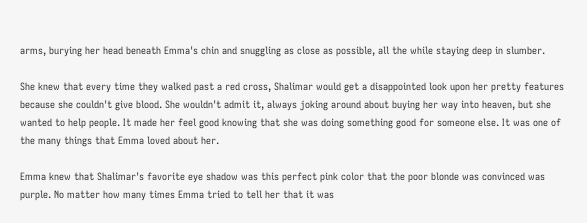arms, burying her head beneath Emma's chin and snuggling as close as possible, all the while staying deep in slumber.

She knew that every time they walked past a red cross, Shalimar would get a disappointed look upon her pretty features because she couldn't give blood. She wouldn't admit it, always joking around about buying her way into heaven, but she wanted to help people. It made her feel good knowing that she was doing something good for someone else. It was one of the many things that Emma loved about her.

Emma knew that Shalimar's favorite eye shadow was this perfect pink color that the poor blonde was convinced was purple. No matter how many times Emma tried to tell her that it was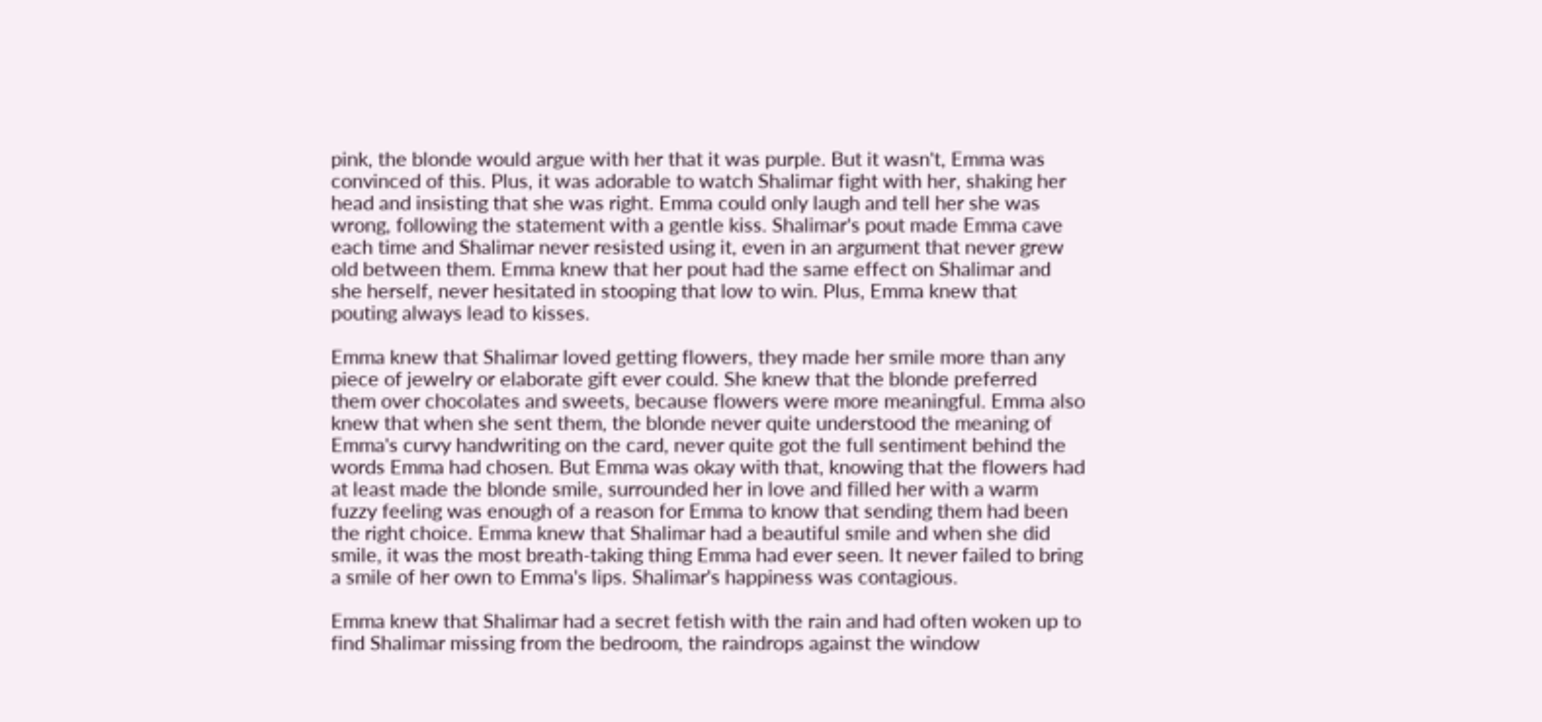pink, the blonde would argue with her that it was purple. But it wasn't, Emma was convinced of this. Plus, it was adorable to watch Shalimar fight with her, shaking her head and insisting that she was right. Emma could only laugh and tell her she was wrong, following the statement with a gentle kiss. Shalimar's pout made Emma cave each time and Shalimar never resisted using it, even in an argument that never grew old between them. Emma knew that her pout had the same effect on Shalimar and she herself, never hesitated in stooping that low to win. Plus, Emma knew that pouting always lead to kisses.

Emma knew that Shalimar loved getting flowers, they made her smile more than any piece of jewelry or elaborate gift ever could. She knew that the blonde preferred them over chocolates and sweets, because flowers were more meaningful. Emma also knew that when she sent them, the blonde never quite understood the meaning of Emma's curvy handwriting on the card, never quite got the full sentiment behind the words Emma had chosen. But Emma was okay with that, knowing that the flowers had at least made the blonde smile, surrounded her in love and filled her with a warm fuzzy feeling was enough of a reason for Emma to know that sending them had been the right choice. Emma knew that Shalimar had a beautiful smile and when she did smile, it was the most breath-taking thing Emma had ever seen. It never failed to bring a smile of her own to Emma's lips. Shalimar's happiness was contagious.

Emma knew that Shalimar had a secret fetish with the rain and had often woken up to find Shalimar missing from the bedroom, the raindrops against the window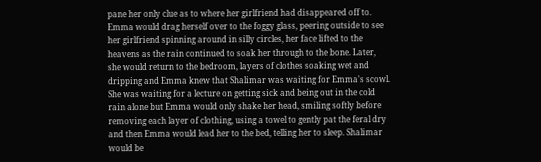pane her only clue as to where her girlfriend had disappeared off to. Emma would drag herself over to the foggy glass, peering outside to see her girlfriend spinning around in silly circles, her face lifted to the heavens as the rain continued to soak her through to the bone. Later, she would return to the bedroom, layers of clothes soaking wet and dripping and Emma knew that Shalimar was waiting for Emma's scowl. She was waiting for a lecture on getting sick and being out in the cold rain alone but Emma would only shake her head, smiling softly before removing each layer of clothing, using a towel to gently pat the feral dry and then Emma would lead her to the bed, telling her to sleep. Shalimar would be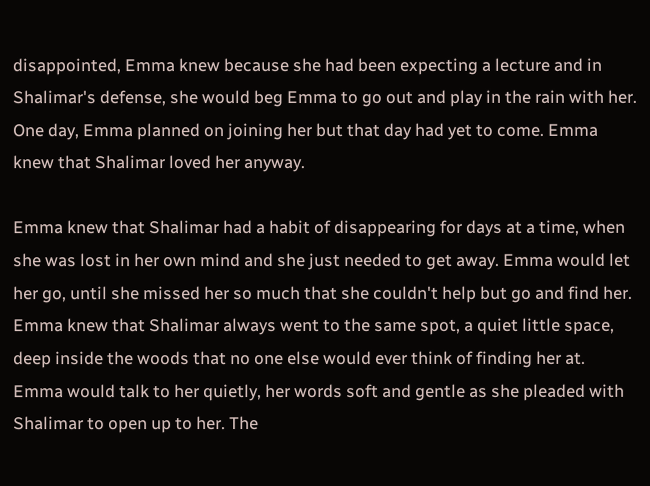disappointed, Emma knew because she had been expecting a lecture and in Shalimar's defense, she would beg Emma to go out and play in the rain with her. One day, Emma planned on joining her but that day had yet to come. Emma knew that Shalimar loved her anyway.

Emma knew that Shalimar had a habit of disappearing for days at a time, when she was lost in her own mind and she just needed to get away. Emma would let her go, until she missed her so much that she couldn't help but go and find her. Emma knew that Shalimar always went to the same spot, a quiet little space, deep inside the woods that no one else would ever think of finding her at. Emma would talk to her quietly, her words soft and gentle as she pleaded with Shalimar to open up to her. The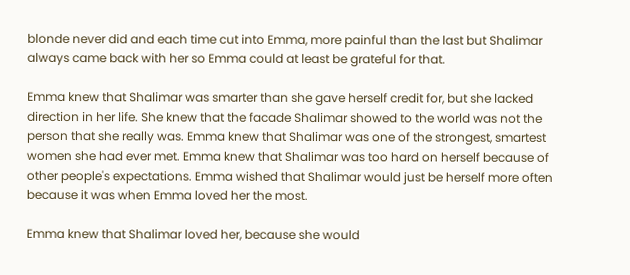blonde never did and each time cut into Emma, more painful than the last but Shalimar always came back with her so Emma could at least be grateful for that.

Emma knew that Shalimar was smarter than she gave herself credit for, but she lacked direction in her life. She knew that the facade Shalimar showed to the world was not the person that she really was. Emma knew that Shalimar was one of the strongest, smartest women she had ever met. Emma knew that Shalimar was too hard on herself because of other people's expectations. Emma wished that Shalimar would just be herself more often because it was when Emma loved her the most.

Emma knew that Shalimar loved her, because she would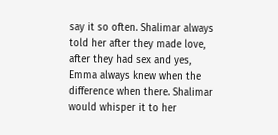say it so often. Shalimar always told her after they made love, after they had sex and yes, Emma always knew when the difference when there. Shalimar would whisper it to her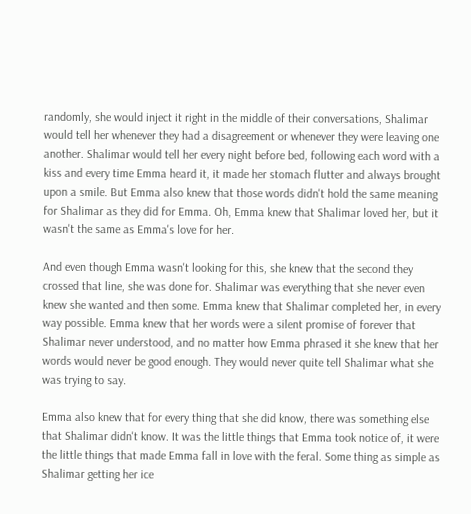randomly, she would inject it right in the middle of their conversations, Shalimar would tell her whenever they had a disagreement or whenever they were leaving one another. Shalimar would tell her every night before bed, following each word with a kiss and every time Emma heard it, it made her stomach flutter and always brought upon a smile. But Emma also knew that those words didn't hold the same meaning for Shalimar as they did for Emma. Oh, Emma knew that Shalimar loved her, but it wasn't the same as Emma's love for her.

And even though Emma wasn't looking for this, she knew that the second they crossed that line, she was done for. Shalimar was everything that she never even knew she wanted and then some. Emma knew that Shalimar completed her, in every way possible. Emma knew that her words were a silent promise of forever that Shalimar never understood, and no matter how Emma phrased it she knew that her words would never be good enough. They would never quite tell Shalimar what she was trying to say.

Emma also knew that for every thing that she did know, there was something else that Shalimar didn't know. It was the little things that Emma took notice of, it were the little things that made Emma fall in love with the feral. Some thing as simple as Shalimar getting her ice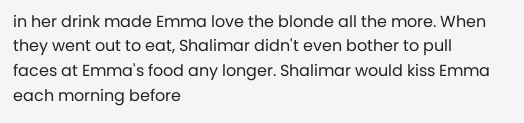in her drink made Emma love the blonde all the more. When they went out to eat, Shalimar didn't even bother to pull faces at Emma's food any longer. Shalimar would kiss Emma each morning before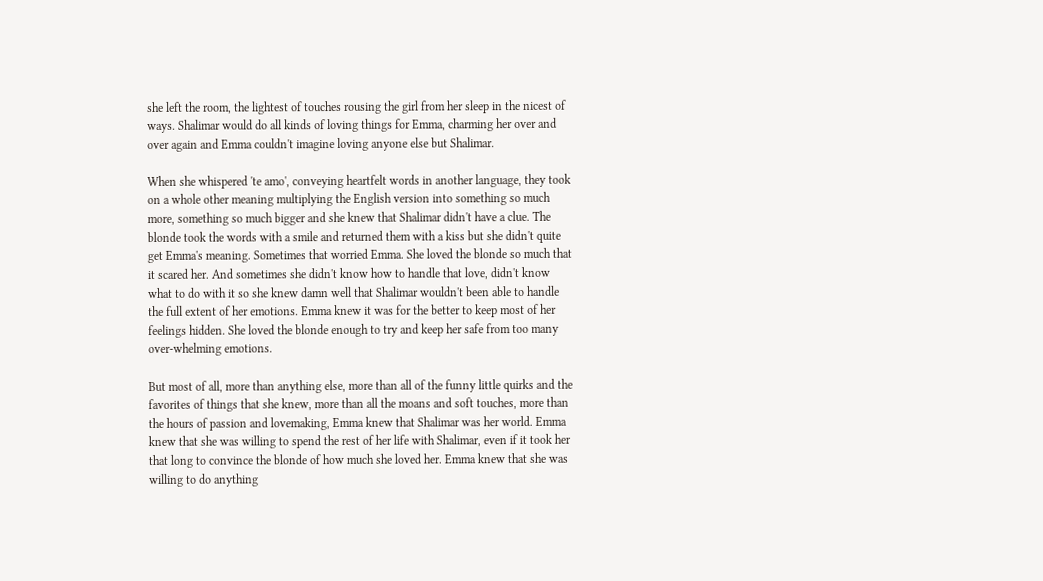she left the room, the lightest of touches rousing the girl from her sleep in the nicest of ways. Shalimar would do all kinds of loving things for Emma, charming her over and over again and Emma couldn't imagine loving anyone else but Shalimar.

When she whispered 'te amo', conveying heartfelt words in another language, they took on a whole other meaning multiplying the English version into something so much more, something so much bigger and she knew that Shalimar didn't have a clue. The blonde took the words with a smile and returned them with a kiss but she didn't quite get Emma's meaning. Sometimes that worried Emma. She loved the blonde so much that it scared her. And sometimes she didn't know how to handle that love, didn't know what to do with it so she knew damn well that Shalimar wouldn't been able to handle the full extent of her emotions. Emma knew it was for the better to keep most of her feelings hidden. She loved the blonde enough to try and keep her safe from too many over-whelming emotions.

But most of all, more than anything else, more than all of the funny little quirks and the favorites of things that she knew, more than all the moans and soft touches, more than the hours of passion and lovemaking, Emma knew that Shalimar was her world. Emma knew that she was willing to spend the rest of her life with Shalimar, even if it took her that long to convince the blonde of how much she loved her. Emma knew that she was willing to do anything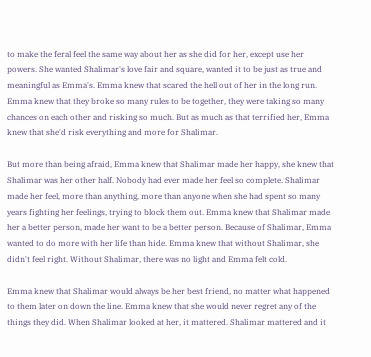to make the feral feel the same way about her as she did for her, except use her powers. She wanted Shalimar's love fair and square, wanted it to be just as true and meaningful as Emma's. Emma knew that scared the hell out of her in the long run. Emma knew that they broke so many rules to be together, they were taking so many chances on each other and risking so much. But as much as that terrified her, Emma knew that she'd risk everything and more for Shalimar.

But more than being afraid, Emma knew that Shalimar made her happy, she knew that Shalimar was her other half. Nobody had ever made her feel so complete. Shalimar made her feel, more than anything, more than anyone when she had spent so many years fighting her feelings, trying to block them out. Emma knew that Shalimar made her a better person, made her want to be a better person. Because of Shalimar, Emma wanted to do more with her life than hide. Emma knew that without Shalimar, she didn't feel right. Without Shalimar, there was no light and Emma felt cold.

Emma knew that Shalimar would always be her best friend, no matter what happened to them later on down the line. Emma knew that she would never regret any of the things they did. When Shalimar looked at her, it mattered. Shalimar mattered and it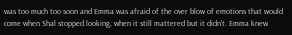was too much too soon and Emma was afraid of the over blow of emotions that would come when Shal stopped looking, when it still mattered but it didn't. Emma knew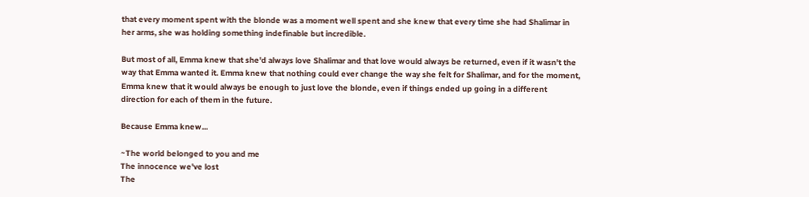that every moment spent with the blonde was a moment well spent and she knew that every time she had Shalimar in her arms, she was holding something indefinable but incredible.

But most of all, Emma knew that she'd always love Shalimar and that love would always be returned, even if it wasn't the way that Emma wanted it. Emma knew that nothing could ever change the way she felt for Shalimar, and for the moment, Emma knew that it would always be enough to just love the blonde, even if things ended up going in a different direction for each of them in the future.

Because Emma knew...

~The world belonged to you and me
The innocence we've lost
The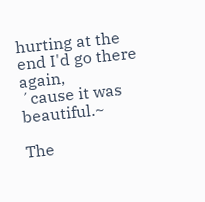hurting at the end I'd go there again,
´cause it was beautiful.~

The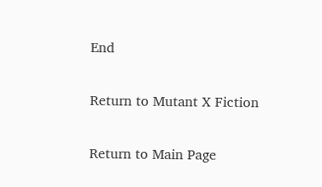End

Return to Mutant X Fiction

Return to Main Page